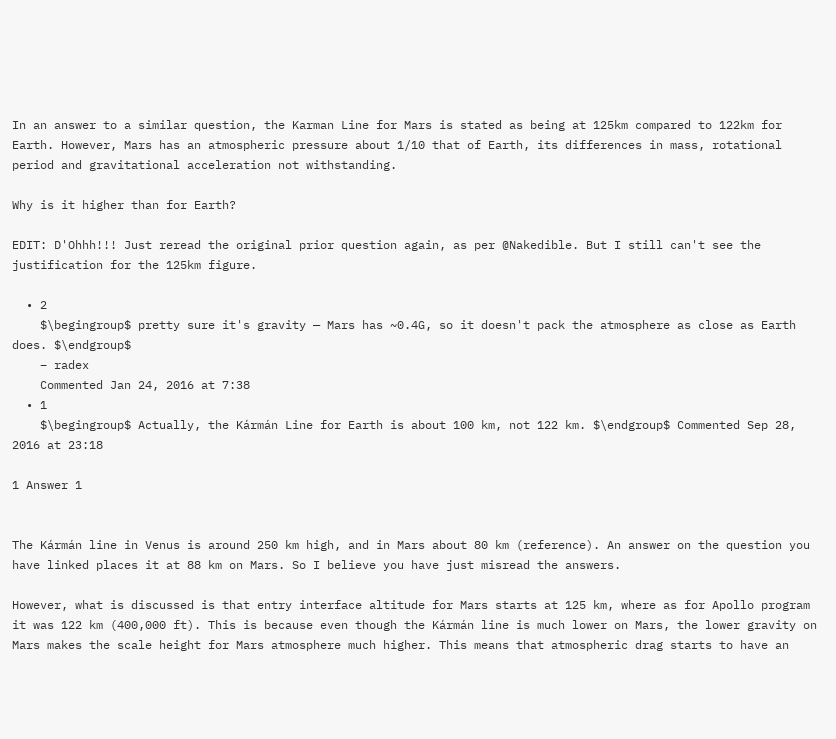In an answer to a similar question, the Karman Line for Mars is stated as being at 125km compared to 122km for Earth. However, Mars has an atmospheric pressure about 1/10 that of Earth, its differences in mass, rotational period and gravitational acceleration not withstanding.

Why is it higher than for Earth?

EDIT: D'Ohhh!!! Just reread the original prior question again, as per @Nakedible. But I still can't see the justification for the 125km figure.

  • 2
    $\begingroup$ pretty sure it's gravity — Mars has ~0.4G, so it doesn't pack the atmosphere as close as Earth does. $\endgroup$
    – radex
    Commented Jan 24, 2016 at 7:38
  • 1
    $\begingroup$ Actually, the Kármán Line for Earth is about 100 km, not 122 km. $\endgroup$ Commented Sep 28, 2016 at 23:18

1 Answer 1


The Kármán line in Venus is around 250 km high, and in Mars about 80 km (reference). An answer on the question you have linked places it at 88 km on Mars. So I believe you have just misread the answers.

However, what is discussed is that entry interface altitude for Mars starts at 125 km, where as for Apollo program it was 122 km (400,000 ft). This is because even though the Kármán line is much lower on Mars, the lower gravity on Mars makes the scale height for Mars atmosphere much higher. This means that atmospheric drag starts to have an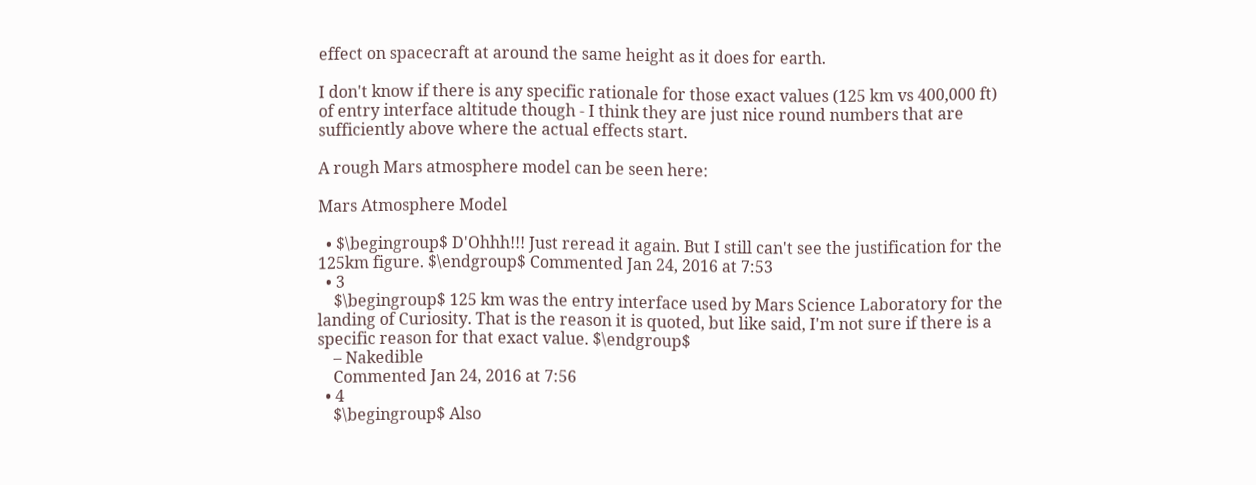effect on spacecraft at around the same height as it does for earth.

I don't know if there is any specific rationale for those exact values (125 km vs 400,000 ft) of entry interface altitude though - I think they are just nice round numbers that are sufficiently above where the actual effects start.

A rough Mars atmosphere model can be seen here:

Mars Atmosphere Model

  • $\begingroup$ D'Ohhh!!! Just reread it again. But I still can't see the justification for the 125km figure. $\endgroup$ Commented Jan 24, 2016 at 7:53
  • 3
    $\begingroup$ 125 km was the entry interface used by Mars Science Laboratory for the landing of Curiosity. That is the reason it is quoted, but like said, I'm not sure if there is a specific reason for that exact value. $\endgroup$
    – Nakedible
    Commented Jan 24, 2016 at 7:56
  • 4
    $\begingroup$ Also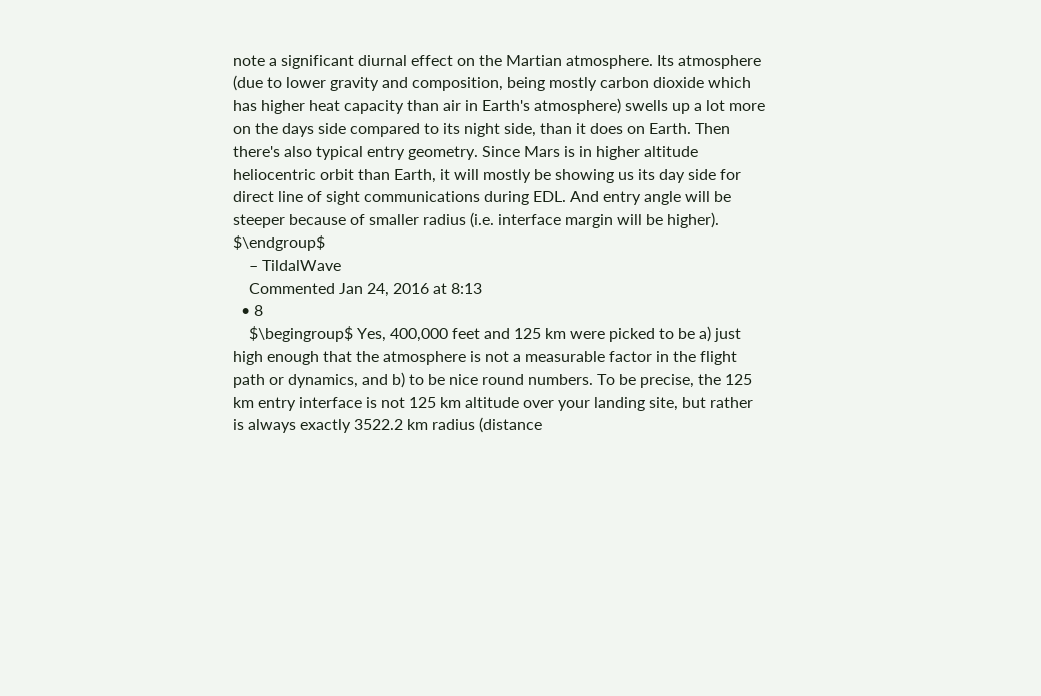note a significant diurnal effect on the Martian atmosphere. Its atmosphere (due to lower gravity and composition, being mostly carbon dioxide which has higher heat capacity than air in Earth's atmosphere) swells up a lot more on the days side compared to its night side, than it does on Earth. Then there's also typical entry geometry. Since Mars is in higher altitude heliocentric orbit than Earth, it will mostly be showing us its day side for direct line of sight communications during EDL. And entry angle will be steeper because of smaller radius (i.e. interface margin will be higher). $\endgroup$
    – TildalWave
    Commented Jan 24, 2016 at 8:13
  • 8
    $\begingroup$ Yes, 400,000 feet and 125 km were picked to be a) just high enough that the atmosphere is not a measurable factor in the flight path or dynamics, and b) to be nice round numbers. To be precise, the 125 km entry interface is not 125 km altitude over your landing site, but rather is always exactly 3522.2 km radius (distance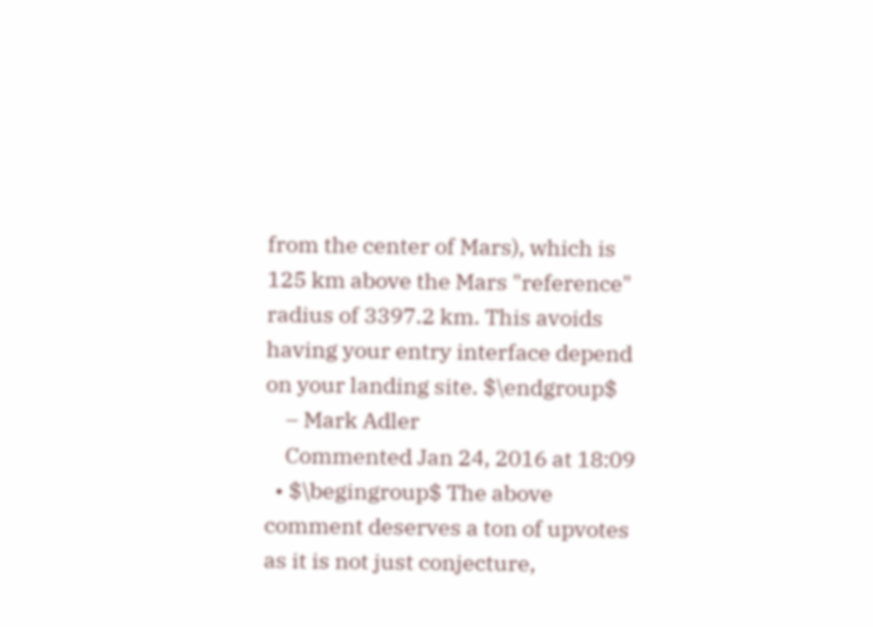from the center of Mars), which is 125 km above the Mars "reference" radius of 3397.2 km. This avoids having your entry interface depend on your landing site. $\endgroup$
    – Mark Adler
    Commented Jan 24, 2016 at 18:09
  • $\begingroup$ The above comment deserves a ton of upvotes as it is not just conjecture,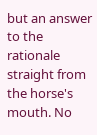but an answer to the rationale straight from the horse's mouth. No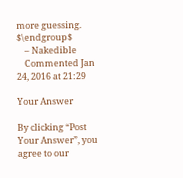more guessing. $\endgroup$
    – Nakedible
    Commented Jan 24, 2016 at 21:29

Your Answer

By clicking “Post Your Answer”, you agree to our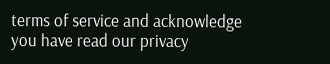terms of service and acknowledge you have read our privacy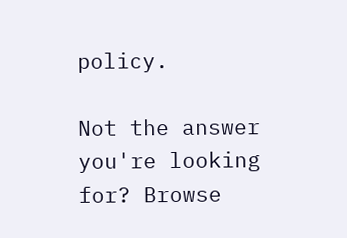policy.

Not the answer you're looking for? Browse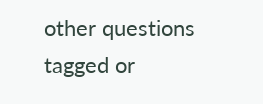other questions tagged or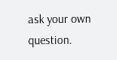ask your own question.